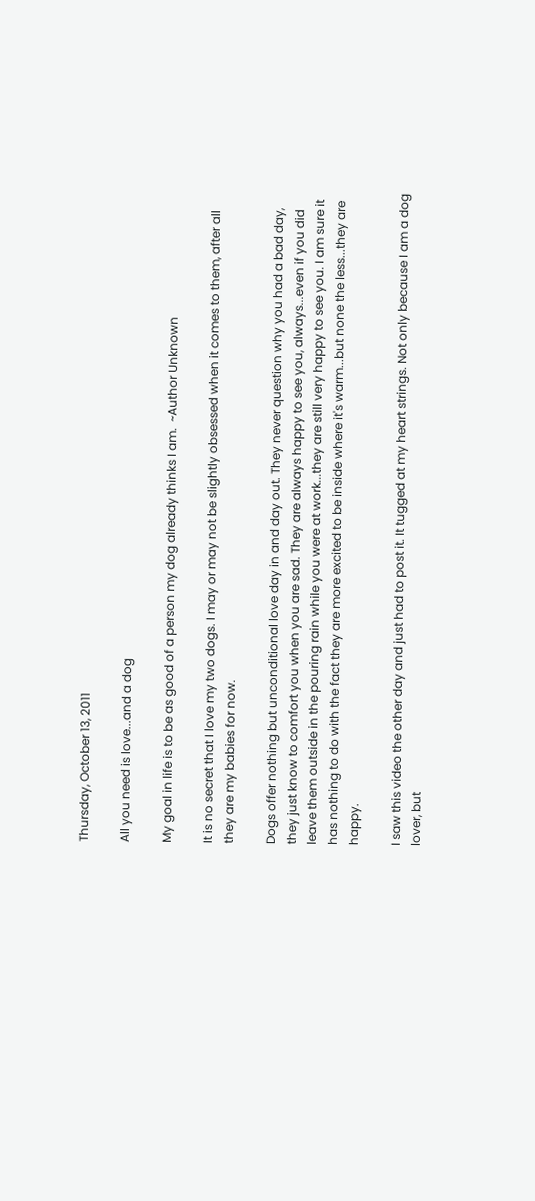Thursday, October 13, 2011

All you need is love...and a dog

My goal in life is to be as good of a person my dog already thinks I am.  ~Author Unknown

It is no secret that I love my two dogs. I may or may not be slightly obsessed when it comes to them, after all they are my babies for now.

Dogs offer nothing but unconditional love day in and day out. They never question why you had a bad day, they just know to comfort you when you are sad. They are always happy to see you, always...even if you did leave them outside in the pouring rain while you were at work...they are still very happy to see you. I am sure it has nothing to do with the fact they are more excited to be inside where it's warm...but none the less...they are happy.

I saw this video the other day and just had to post it. It tugged at my heart strings. Not only because I am a dog lover, but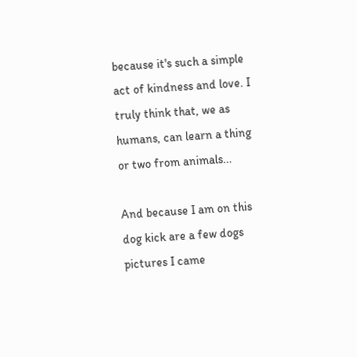because it's such a simple act of kindness and love. I truly think that, we as humans, can learn a thing or two from animals...

And because I am on this dog kick are a few dogs pictures I came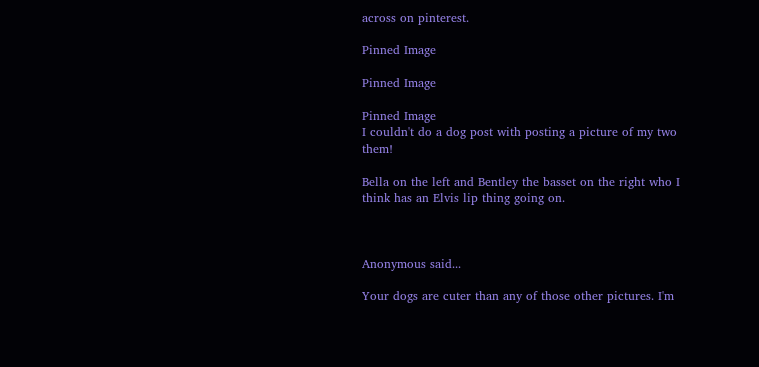across on pinterest.

Pinned Image

Pinned Image

Pinned Image
I couldn't do a dog post with posting a picture of my two them!

Bella on the left and Bentley the basset on the right who I think has an Elvis lip thing going on.



Anonymous said...

Your dogs are cuter than any of those other pictures. I'm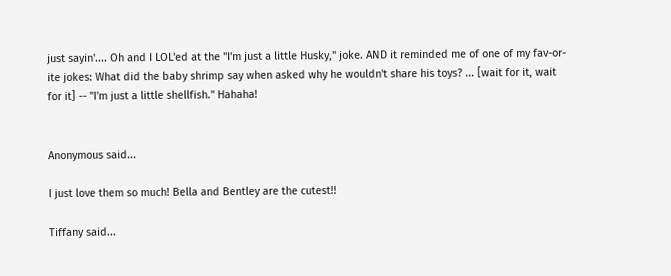just sayin'.... Oh and I LOL'ed at the "I'm just a little Husky," joke. AND it reminded me of one of my fav-or-ite jokes: What did the baby shrimp say when asked why he wouldn't share his toys? ... [wait for it, wait for it] -- "I'm just a little shellfish." Hahaha!


Anonymous said...

I just love them so much! Bella and Bentley are the cutest!!

Tiffany said...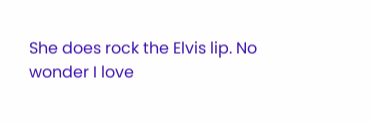She does rock the Elvis lip. No wonder I love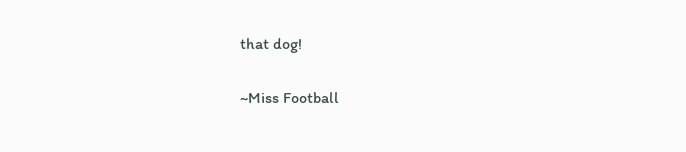that dog!

~Miss Football